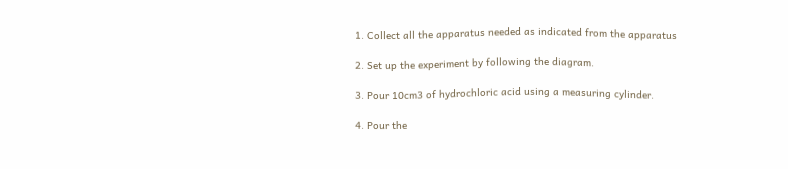1. Collect all the apparatus needed as indicated from the apparatus

2. Set up the experiment by following the diagram.

3. Pour 10cm3 of hydrochloric acid using a measuring cylinder.

4. Pour the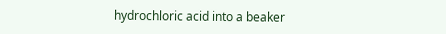hydrochloric acid into a beaker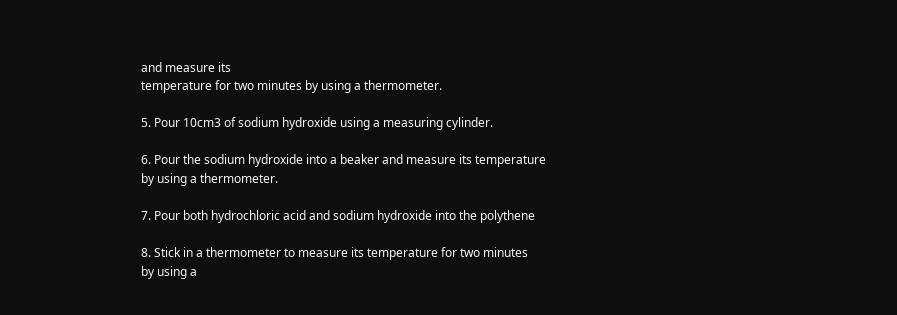and measure its
temperature for two minutes by using a thermometer.

5. Pour 10cm3 of sodium hydroxide using a measuring cylinder.

6. Pour the sodium hydroxide into a beaker and measure its temperature
by using a thermometer.

7. Pour both hydrochloric acid and sodium hydroxide into the polythene

8. Stick in a thermometer to measure its temperature for two minutes
by using a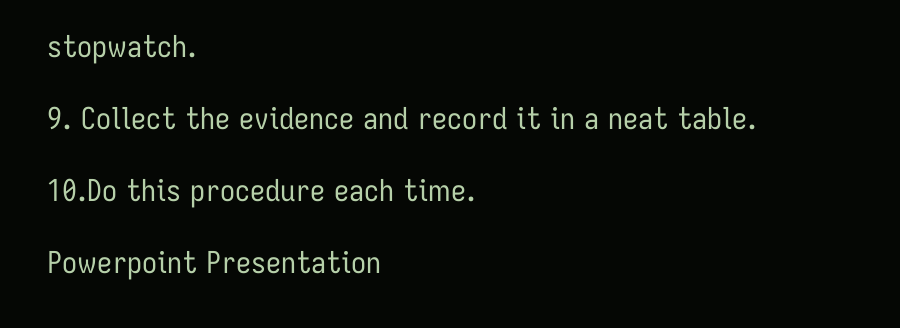stopwatch.

9. Collect the evidence and record it in a neat table.

10.Do this procedure each time.

Powerpoint Presentation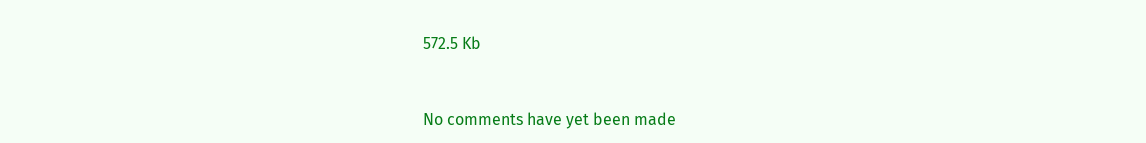572.5 Kb


No comments have yet been made